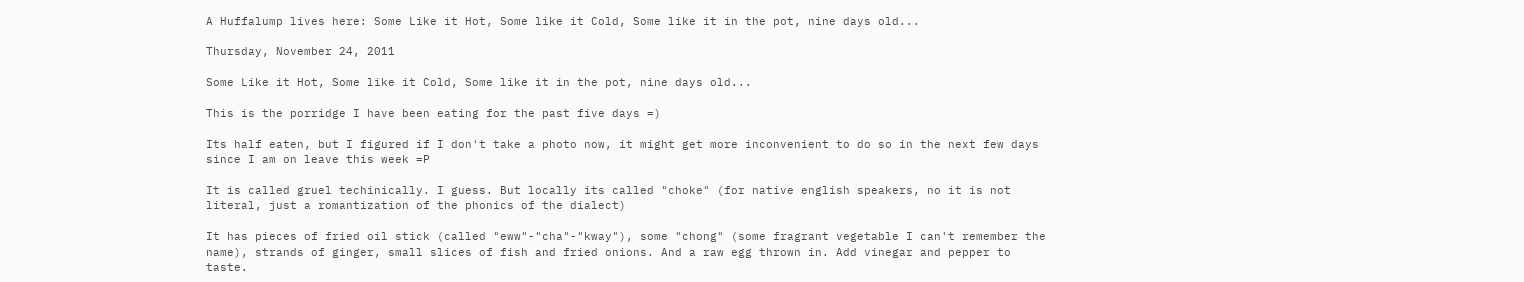A Huffalump lives here: Some Like it Hot, Some like it Cold, Some like it in the pot, nine days old...

Thursday, November 24, 2011

Some Like it Hot, Some like it Cold, Some like it in the pot, nine days old...

This is the porridge I have been eating for the past five days =)

Its half eaten, but I figured if I don't take a photo now, it might get more inconvenient to do so in the next few days since I am on leave this week =P

It is called gruel techinically. I guess. But locally its called "choke" (for native english speakers, no it is not literal, just a romantization of the phonics of the dialect)

It has pieces of fried oil stick (called "eww"-"cha"-"kway"), some "chong" (some fragrant vegetable I can't remember the name), strands of ginger, small slices of fish and fried onions. And a raw egg thrown in. Add vinegar and pepper to taste.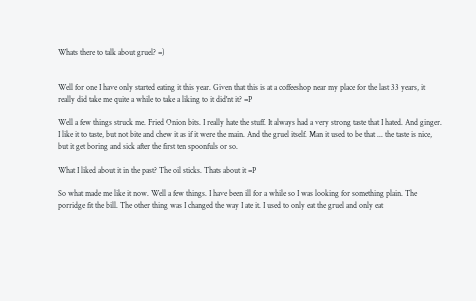Whats there to talk about gruel? =)


Well for one I have only started eating it this year. Given that this is at a coffeeshop near my place for the last 33 years, it really did take me quite a while to take a liking to it did'nt it? =P

Well a few things struck me. Fried Onion bits. I really hate the stuff. It always had a very strong taste that I hated. And ginger. I like it to taste, but not bite and chew it as if it were the main. And the gruel itself. Man it used to be that ... the taste is nice, but it get boring and sick after the first ten spoonfuls or so.

What I liked about it in the past? The oil sticks. Thats about it =P

So what made me like it now. Well a few things. I have been ill for a while so I was looking for something plain. The porridge fit the bill. The other thing was I changed the way I ate it. I used to only eat the gruel and only eat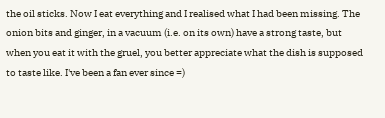the oil sticks. Now I eat everything and I realised what I had been missing. The onion bits and ginger, in a vacuum (i.e. on its own) have a strong taste, but when you eat it with the gruel, you better appreciate what the dish is supposed to taste like. I've been a fan ever since =)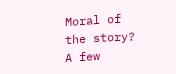Moral of the story? A few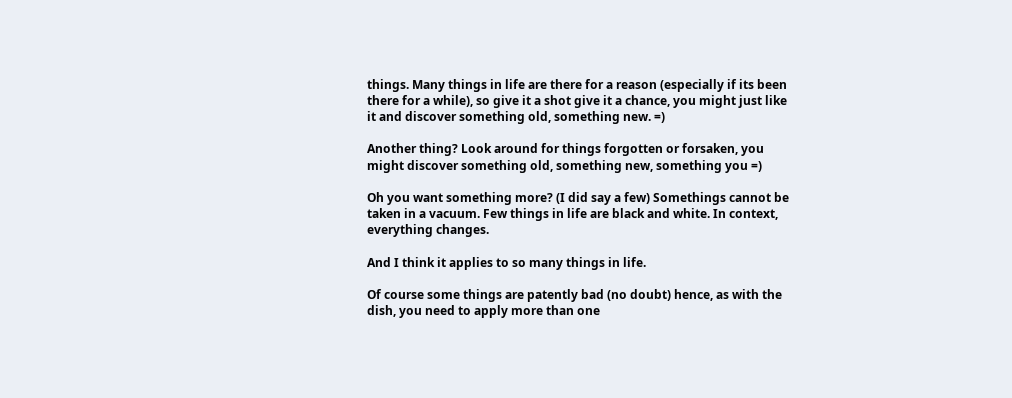things. Many things in life are there for a reason (especially if its been there for a while), so give it a shot give it a chance, you might just like it and discover something old, something new. =)

Another thing? Look around for things forgotten or forsaken, you might discover something old, something new, something you =)

Oh you want something more? (I did say a few) Somethings cannot be taken in a vacuum. Few things in life are black and white. In context, everything changes.

And I think it applies to so many things in life.

Of course some things are patently bad (no doubt) hence, as with the dish, you need to apply more than one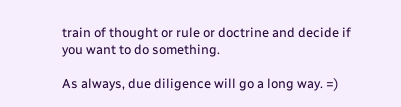train of thought or rule or doctrine and decide if you want to do something.

As always, due diligence will go a long way. =)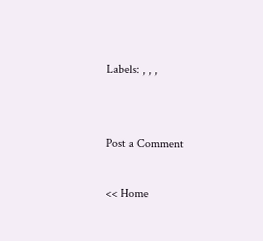Labels: , , ,


Post a Comment

<< Home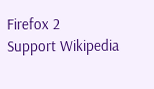Firefox 2
Support Wikipedia